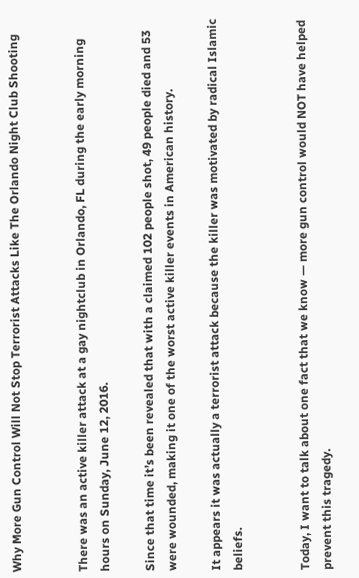Why More Gun Control Will Not Stop Terrorist Attacks Like The Orlando Night Club Shooting


There was an active killer attack at a gay nightclub in Orlando, FL during the early morning hours on Sunday, June 12, 2016.

Since that time it’s been revealed that with a claimed 102 people shot, 49 people died and 53 were wounded, making it one of the worst active killer events in American history.

It appears it was actually a terrorist attack because the killer was motivated by radical Islamic beliefs.


Today, I want to talk about one fact that we know — more gun control would NOT have helped prevent this tragedy.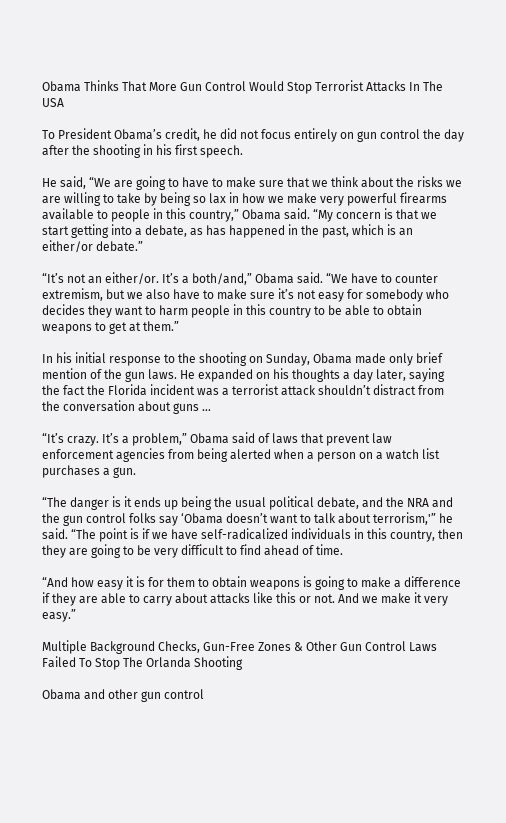Obama Thinks That More Gun Control Would Stop Terrorist Attacks In The USA

To President Obama’s credit, he did not focus entirely on gun control the day after the shooting in his first speech.

He said, “We are going to have to make sure that we think about the risks we are willing to take by being so lax in how we make very powerful firearms available to people in this country,” Obama said. “My concern is that we start getting into a debate, as has happened in the past, which is an either/or debate.”

“It’s not an either/or. It’s a both/and,” Obama said. “We have to counter extremism, but we also have to make sure it’s not easy for somebody who decides they want to harm people in this country to be able to obtain weapons to get at them.”

In his initial response to the shooting on Sunday, Obama made only brief mention of the gun laws. He expanded on his thoughts a day later, saying the fact the Florida incident was a terrorist attack shouldn’t distract from the conversation about guns …

“It’s crazy. It’s a problem,” Obama said of laws that prevent law enforcement agencies from being alerted when a person on a watch list purchases a gun.

“The danger is it ends up being the usual political debate, and the NRA and the gun control folks say ‘Obama doesn’t want to talk about terrorism,'” he said. “The point is if we have self-radicalized individuals in this country, then they are going to be very difficult to find ahead of time.

“And how easy it is for them to obtain weapons is going to make a difference if they are able to carry about attacks like this or not. And we make it very easy.”

Multiple Background Checks, Gun-Free Zones & Other Gun Control Laws Failed To Stop The Orlanda Shooting

Obama and other gun control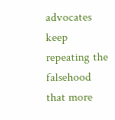advocates keep repeating the falsehood that more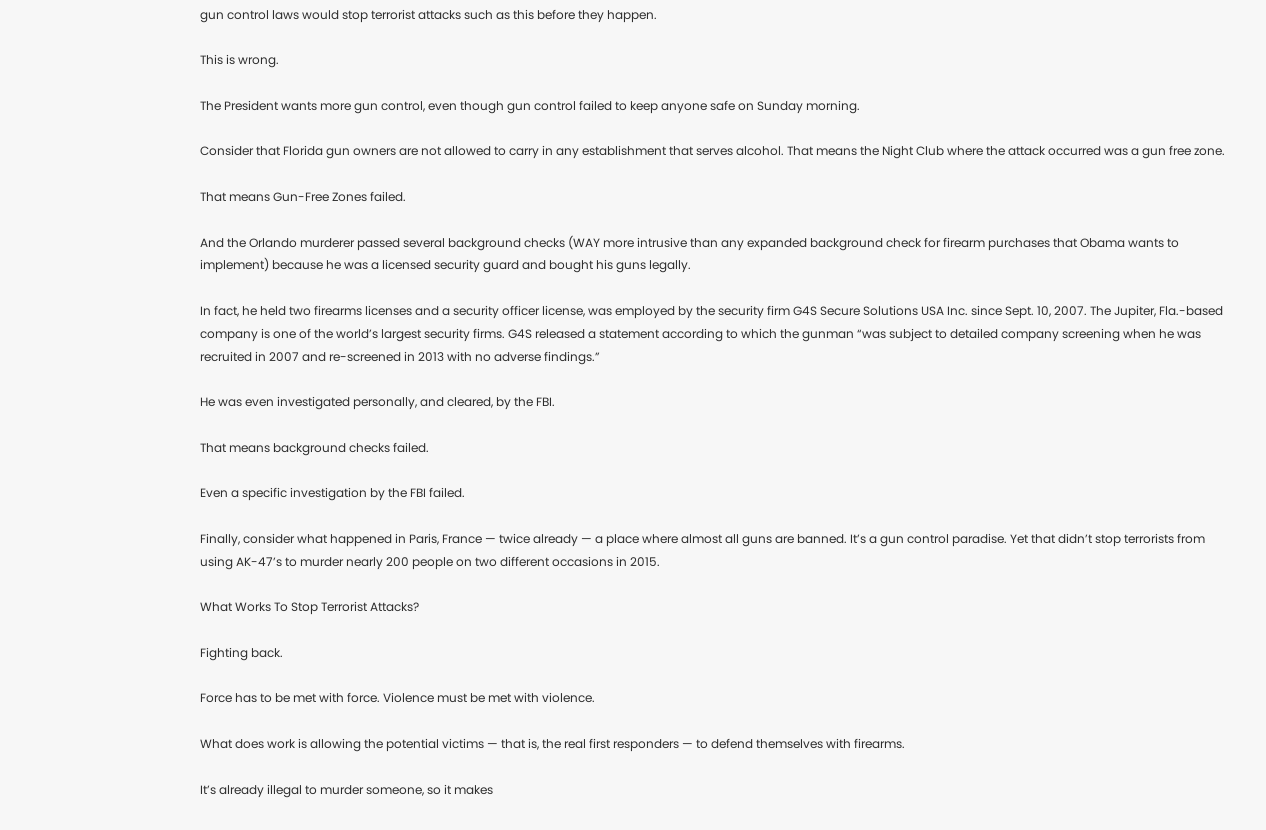gun control laws would stop terrorist attacks such as this before they happen.

This is wrong.

The President wants more gun control, even though gun control failed to keep anyone safe on Sunday morning.

Consider that Florida gun owners are not allowed to carry in any establishment that serves alcohol. That means the Night Club where the attack occurred was a gun free zone.

That means Gun-Free Zones failed.

And the Orlando murderer passed several background checks (WAY more intrusive than any expanded background check for firearm purchases that Obama wants to implement) because he was a licensed security guard and bought his guns legally.

In fact, he held two firearms licenses and a security officer license, was employed by the security firm G4S Secure Solutions USA Inc. since Sept. 10, 2007. The Jupiter, Fla.-based company is one of the world’s largest security firms. G4S released a statement according to which the gunman “was subject to detailed company screening when he was recruited in 2007 and re-screened in 2013 with no adverse findings.”

He was even investigated personally, and cleared, by the FBI.

That means background checks failed.

Even a specific investigation by the FBI failed.

Finally, consider what happened in Paris, France — twice already — a place where almost all guns are banned. It’s a gun control paradise. Yet that didn’t stop terrorists from using AK-47’s to murder nearly 200 people on two different occasions in 2015.

What Works To Stop Terrorist Attacks?

Fighting back.

Force has to be met with force. Violence must be met with violence.

What does work is allowing the potential victims — that is, the real first responders — to defend themselves with firearms.

It’s already illegal to murder someone, so it makes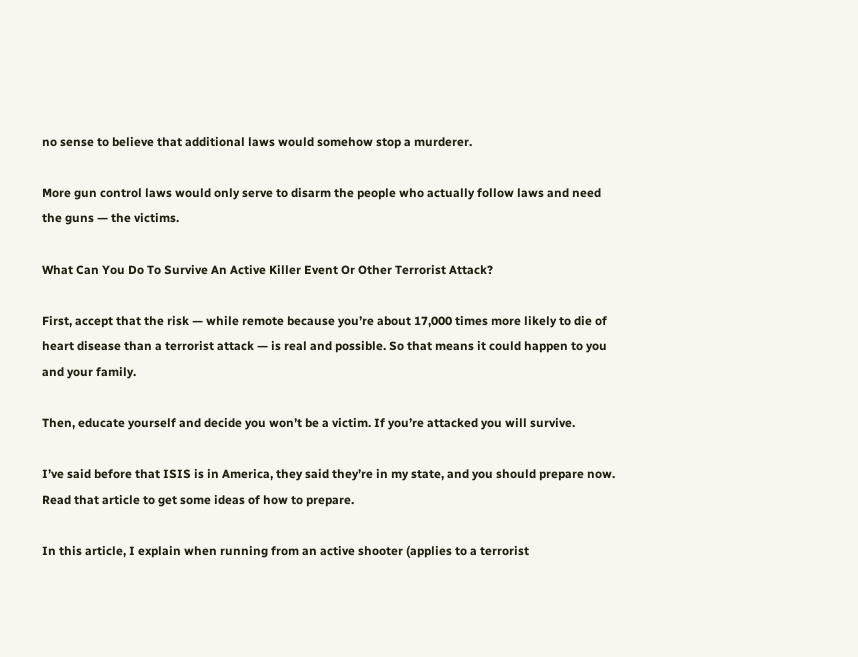no sense to believe that additional laws would somehow stop a murderer.

More gun control laws would only serve to disarm the people who actually follow laws and need the guns — the victims.

What Can You Do To Survive An Active Killer Event Or Other Terrorist Attack?

First, accept that the risk — while remote because you’re about 17,000 times more likely to die of heart disease than a terrorist attack — is real and possible. So that means it could happen to you and your family.

Then, educate yourself and decide you won’t be a victim. If you’re attacked you will survive.

I’ve said before that ISIS is in America, they said they’re in my state, and you should prepare now. Read that article to get some ideas of how to prepare.

In this article, I explain when running from an active shooter (applies to a terrorist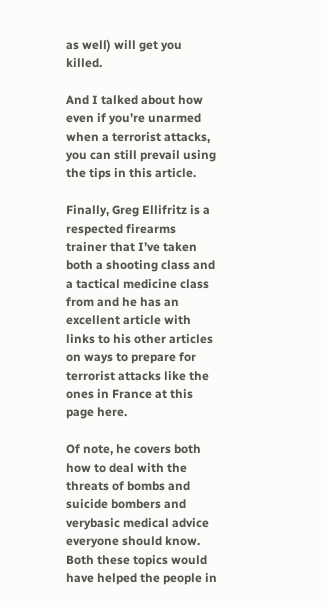as well) will get you killed.

And I talked about how even if you’re unarmed when a terrorist attacks, you can still prevail using the tips in this article.

Finally, Greg Ellifritz is a respected firearms trainer that I’ve taken both a shooting class and a tactical medicine class from and he has an excellent article with links to his other articles on ways to prepare for terrorist attacks like the ones in France at this page here.

Of note, he covers both how to deal with the threats of bombs and suicide bombers and verybasic medical advice everyone should know. Both these topics would have helped the people in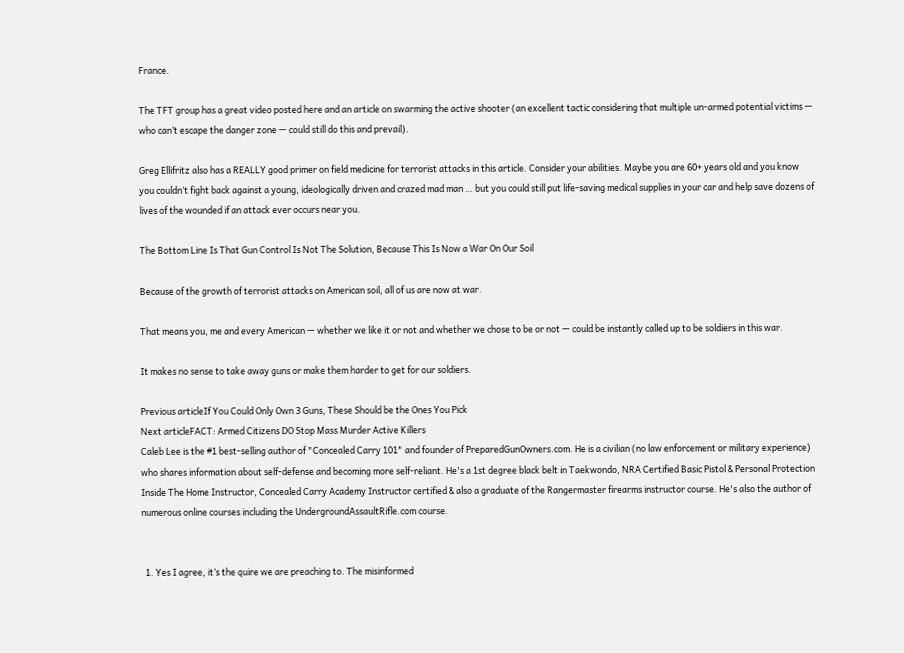France.

The TFT group has a great video posted here and an article on swarming the active shooter (an excellent tactic considering that multiple un-armed potential victims — who can’t escape the danger zone — could still do this and prevail).

Greg Ellifritz also has a REALLY good primer on field medicine for terrorist attacks in this article. Consider your abilities. Maybe you are 60+ years old and you know you couldn’t fight back against a young, ideologically driven and crazed mad man … but you could still put life-saving medical supplies in your car and help save dozens of lives of the wounded if an attack ever occurs near you.

The Bottom Line Is That Gun Control Is Not The Solution, Because This Is Now a War On Our Soil

Because of the growth of terrorist attacks on American soil, all of us are now at war.

That means you, me and every American — whether we like it or not and whether we chose to be or not — could be instantly called up to be soldiers in this war.

It makes no sense to take away guns or make them harder to get for our soldiers.

Previous articleIf You Could Only Own 3 Guns, These Should be the Ones You Pick
Next articleFACT: Armed Citizens DO Stop Mass Murder Active Killers
Caleb Lee is the #1 best-selling author of "Concealed Carry 101" and founder of PreparedGunOwners.com. He is a civilian (no law enforcement or military experience) who shares information about self-defense and becoming more self-reliant. He's a 1st degree black belt in Taekwondo, NRA Certified Basic Pistol & Personal Protection Inside The Home Instructor, Concealed Carry Academy Instructor certified & also a graduate of the Rangermaster firearms instructor course. He's also the author of numerous online courses including the UndergroundAssaultRifle.com course.


  1. Yes I agree, it’s the quire we are preaching to. The misinformed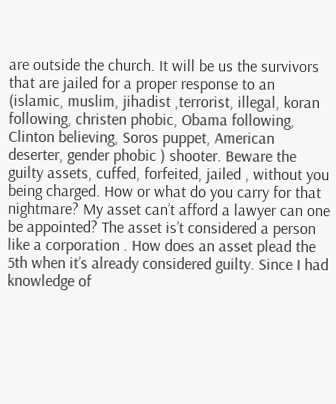are outside the church. It will be us the survivors that are jailed for a proper response to an (islamic, muslim, jihadist ,terrorist, illegal, koran following, christen phobic, Obama following, Clinton believing, Soros puppet, American deserter, gender phobic ) shooter. Beware the guilty assets, cuffed, forfeited, jailed , without you being charged. How or what do you carry for that nightmare? My asset can’t afford a lawyer can one be appointed? The asset is’t considered a person like a corporation . How does an asset plead the 5th when it’s already considered guilty. Since I had knowledge of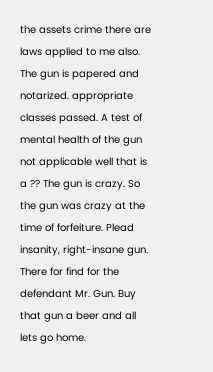the assets crime there are laws applied to me also. The gun is papered and notarized. appropriate classes passed. A test of mental health of the gun not applicable well that is a ?? The gun is crazy. So the gun was crazy at the time of forfeiture. Plead insanity, right-insane gun. There for find for the defendant Mr. Gun. Buy that gun a beer and all lets go home.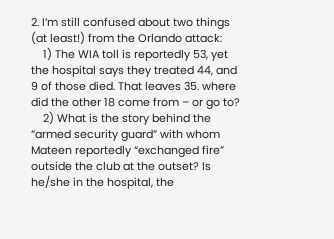2. I’m still confused about two things (at least!) from the Orlando attack:
    1) The WIA toll is reportedly 53, yet the hospital says they treated 44, and 9 of those died. That leaves 35. where did the other 18 come from – or go to?
    2) What is the story behind the “armed security guard” with whom Mateen reportedly “exchanged fire” outside the club at the outset? Is he/she in the hospital, the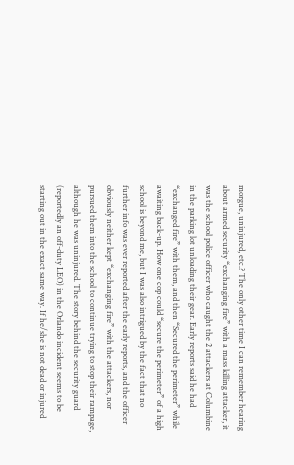morgue, uninjured, etc.? The only other time I can remember hearing about armed security “exchanging fire” with a mass killing attacker, it was the school police officer who caught the 2 attackers at Columbine in the parking lot unloading their gear. Early reports said he had “exchanged fire” with them, and then “Secured the perimeter” while awaiting back-up. How one cop could “secure the perimeter” of a high school is beyond me, but I was also intrigued by the fact that no further info was ever reported after the early reports, and the officer obviously neither kept “exchanging fire” with the attackers, nor pursued them into the school to continue trying to stop their rampage, although he was uninjured. The story behind the security guard (reportedly an off-duty LEO) in the Orlando incident seems to be starting out in the exact same way. If he/she is not dead or injured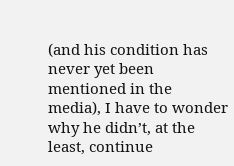(and his condition has never yet been mentioned in the media), I have to wonder why he didn’t, at the least, continue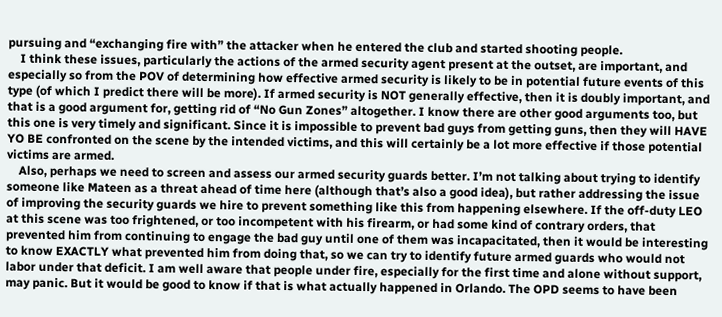pursuing and “exchanging fire with” the attacker when he entered the club and started shooting people.
    I think these issues, particularly the actions of the armed security agent present at the outset, are important, and especially so from the POV of determining how effective armed security is likely to be in potential future events of this type (of which I predict there will be more). If armed security is NOT generally effective, then it is doubly important, and that is a good argument for, getting rid of “No Gun Zones” altogether. I know there are other good arguments too, but this one is very timely and significant. Since it is impossible to prevent bad guys from getting guns, then they will HAVE YO BE confronted on the scene by the intended victims, and this will certainly be a lot more effective if those potential victims are armed.
    Also, perhaps we need to screen and assess our armed security guards better. I’m not talking about trying to identify someone like Mateen as a threat ahead of time here (although that’s also a good idea), but rather addressing the issue of improving the security guards we hire to prevent something like this from happening elsewhere. If the off-duty LEO at this scene was too frightened, or too incompetent with his firearm, or had some kind of contrary orders, that prevented him from continuing to engage the bad guy until one of them was incapacitated, then it would be interesting to know EXACTLY what prevented him from doing that, so we can try to identify future armed guards who would not labor under that deficit. I am well aware that people under fire, especially for the first time and alone without support, may panic. But it would be good to know if that is what actually happened in Orlando. The OPD seems to have been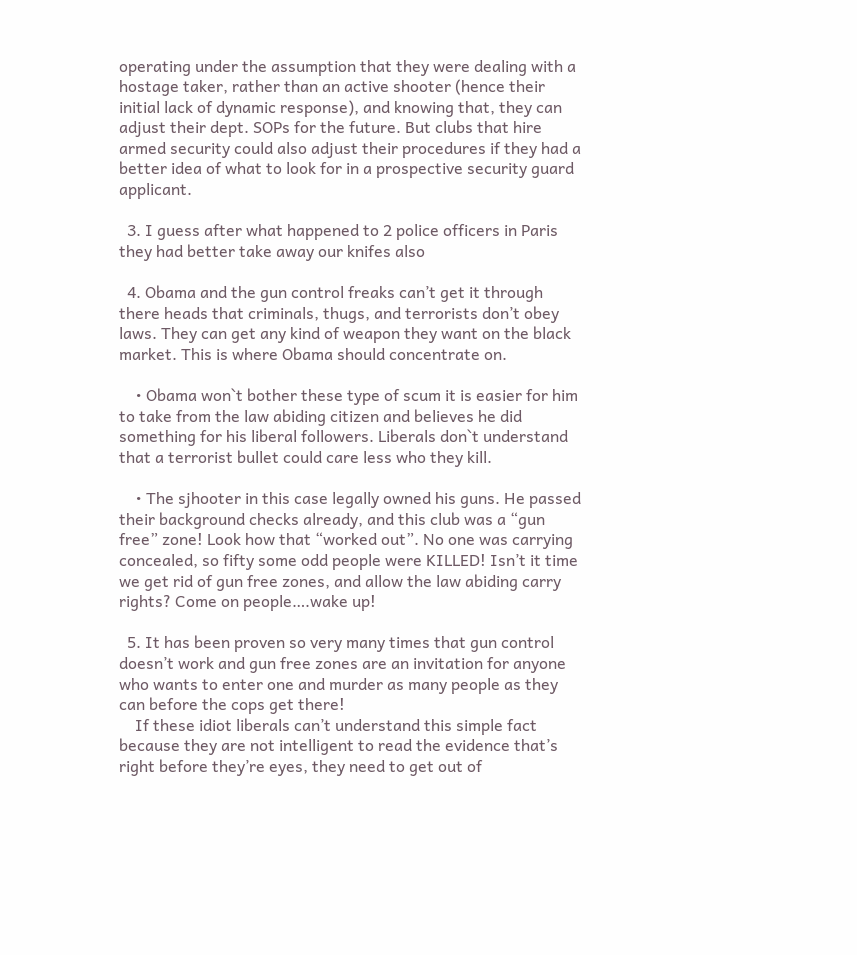operating under the assumption that they were dealing with a hostage taker, rather than an active shooter (hence their initial lack of dynamic response), and knowing that, they can adjust their dept. SOPs for the future. But clubs that hire armed security could also adjust their procedures if they had a better idea of what to look for in a prospective security guard applicant.

  3. I guess after what happened to 2 police officers in Paris they had better take away our knifes also

  4. Obama and the gun control freaks can’t get it through there heads that criminals, thugs, and terrorists don’t obey laws. They can get any kind of weapon they want on the black market. This is where Obama should concentrate on.

    • Obama won`t bother these type of scum it is easier for him to take from the law abiding citizen and believes he did something for his liberal followers. Liberals don`t understand that a terrorist bullet could care less who they kill.

    • The sjhooter in this case legally owned his guns. He passed their background checks already, and this club was a “gun free” zone! Look how that “worked out”. No one was carrying concealed, so fifty some odd people were KILLED! Isn’t it time we get rid of gun free zones, and allow the law abiding carry rights? Come on people….wake up!

  5. It has been proven so very many times that gun control doesn’t work and gun free zones are an invitation for anyone who wants to enter one and murder as many people as they can before the cops get there!
    If these idiot liberals can’t understand this simple fact because they are not intelligent to read the evidence that’s right before they’re eyes, they need to get out of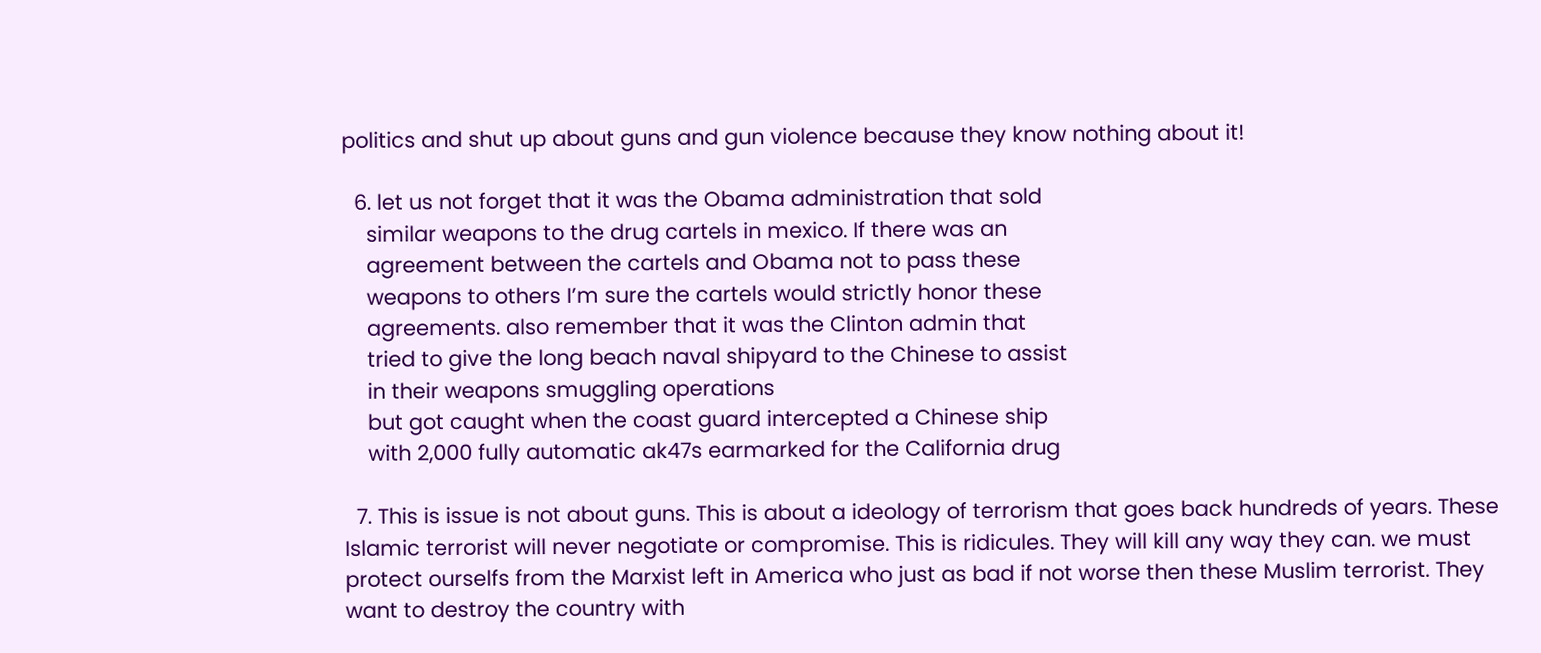politics and shut up about guns and gun violence because they know nothing about it!

  6. let us not forget that it was the Obama administration that sold
    similar weapons to the drug cartels in mexico. If there was an
    agreement between the cartels and Obama not to pass these
    weapons to others I’m sure the cartels would strictly honor these
    agreements. also remember that it was the Clinton admin that
    tried to give the long beach naval shipyard to the Chinese to assist
    in their weapons smuggling operations
    but got caught when the coast guard intercepted a Chinese ship
    with 2,000 fully automatic ak47s earmarked for the California drug

  7. This is issue is not about guns. This is about a ideology of terrorism that goes back hundreds of years. These Islamic terrorist will never negotiate or compromise. This is ridicules. They will kill any way they can. we must protect ourselfs from the Marxist left in America who just as bad if not worse then these Muslim terrorist. They want to destroy the country with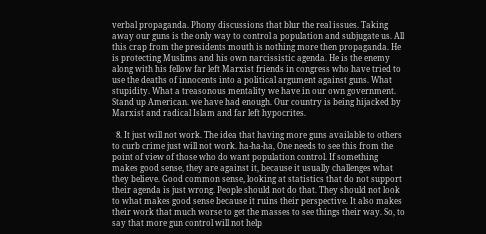verbal propaganda. Phony discussions that blur the real issues. Taking away our guns is the only way to control a population and subjugate us. All this crap from the presidents mouth is nothing more then propaganda. He is protecting Muslims and his own narcissistic agenda. He is the enemy along with his fellow far left Marxist friends in congress who have tried to use the deaths of innocents into a political argument against guns. What stupidity. What a treasonous mentality we have in our own government. Stand up American. we have had enough. Our country is being hijacked by Marxist and radical Islam and far left hypocrites.

  8. It just will not work. The idea that having more guns available to others to curb crime just will not work. ha-ha-ha, One needs to see this from the point of view of those who do want population control. If something makes good sense, they are against it, because it usually challenges what they believe. Good common sense, looking at statistics that do not support their agenda is just wrong. People should not do that. They should not look to what makes good sense because it ruins their perspective. It also makes their work that much worse to get the masses to see things their way. So, to say that more gun control will not help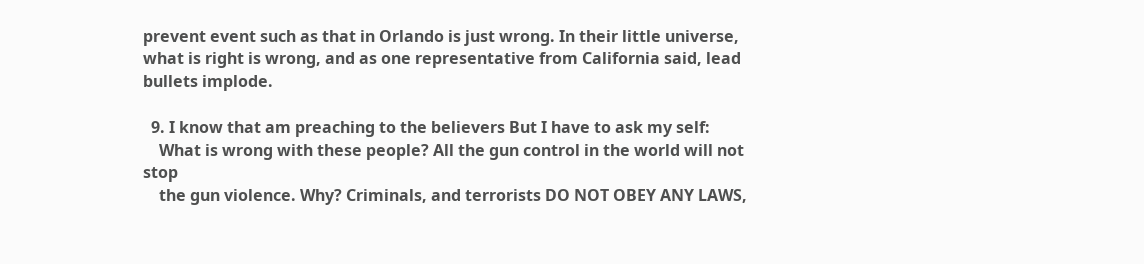prevent event such as that in Orlando is just wrong. In their little universe, what is right is wrong, and as one representative from California said, lead bullets implode.

  9. I know that am preaching to the believers But I have to ask my self:
    What is wrong with these people? All the gun control in the world will not stop
    the gun violence. Why? Criminals, and terrorists DO NOT OBEY ANY LAWS,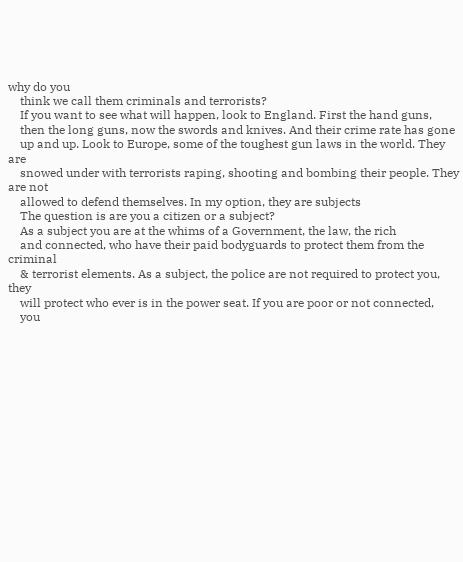why do you
    think we call them criminals and terrorists?
    If you want to see what will happen, look to England. First the hand guns,
    then the long guns, now the swords and knives. And their crime rate has gone
    up and up. Look to Europe, some of the toughest gun laws in the world. They are
    snowed under with terrorists raping, shooting and bombing their people. They are not
    allowed to defend themselves. In my option, they are subjects
    The question is are you a citizen or a subject?
    As a subject you are at the whims of a Government, the law, the rich
    and connected, who have their paid bodyguards to protect them from the criminal
    & terrorist elements. As a subject, the police are not required to protect you, they
    will protect who ever is in the power seat. If you are poor or not connected,
    you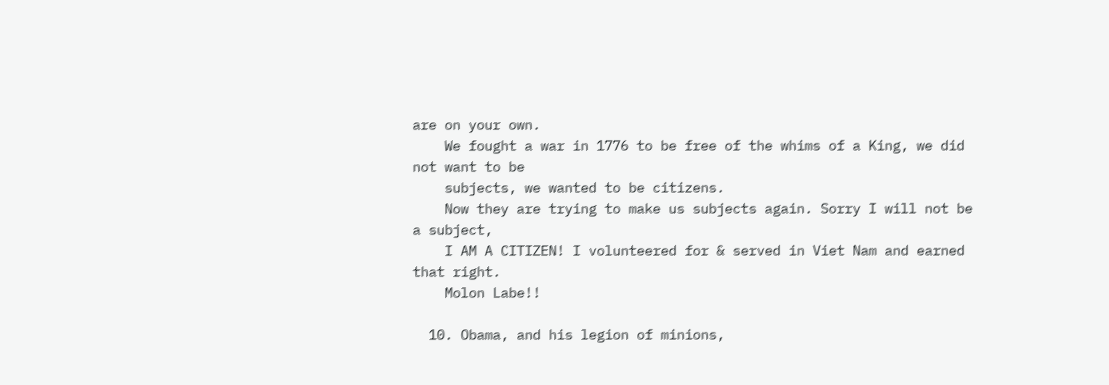are on your own.
    We fought a war in 1776 to be free of the whims of a King, we did not want to be
    subjects, we wanted to be citizens.
    Now they are trying to make us subjects again. Sorry I will not be a subject,
    I AM A CITIZEN! I volunteered for & served in Viet Nam and earned that right.
    Molon Labe!!

  10. Obama, and his legion of minions,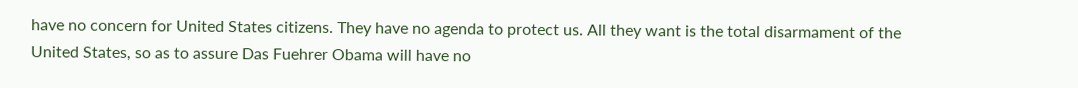have no concern for United States citizens. They have no agenda to protect us. All they want is the total disarmament of the United States, so as to assure Das Fuehrer Obama will have no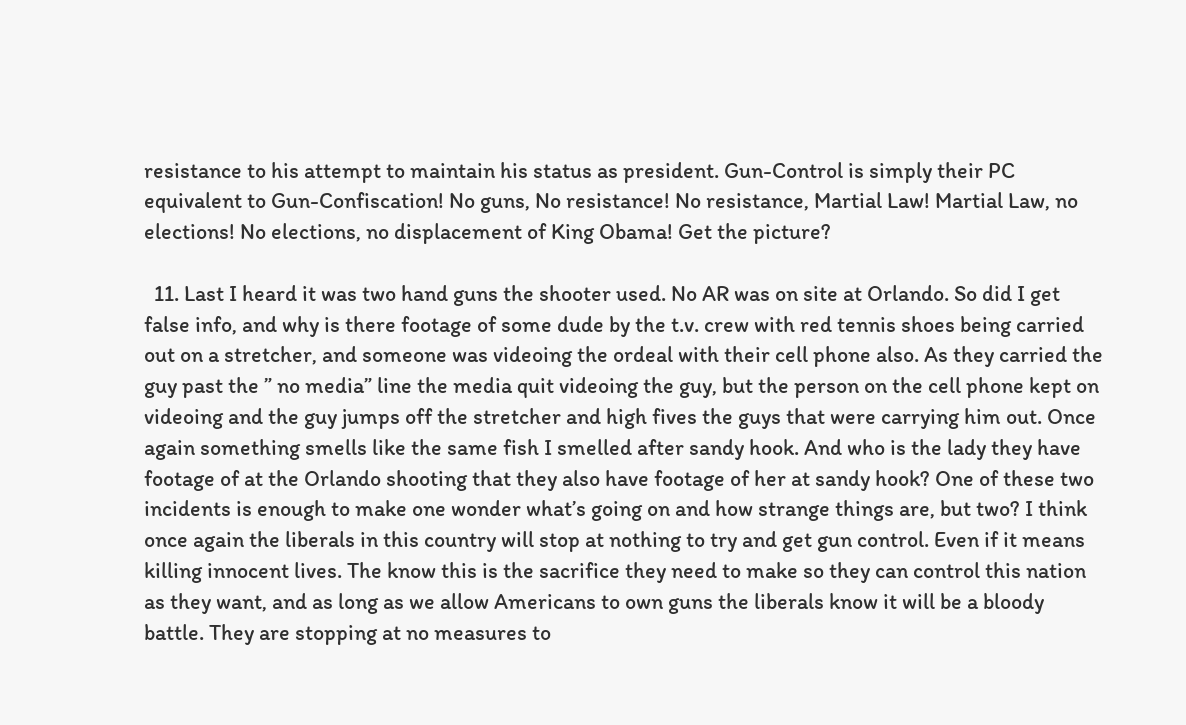resistance to his attempt to maintain his status as president. Gun-Control is simply their PC equivalent to Gun-Confiscation! No guns, No resistance! No resistance, Martial Law! Martial Law, no elections! No elections, no displacement of King Obama! Get the picture?

  11. Last I heard it was two hand guns the shooter used. No AR was on site at Orlando. So did I get false info, and why is there footage of some dude by the t.v. crew with red tennis shoes being carried out on a stretcher, and someone was videoing the ordeal with their cell phone also. As they carried the guy past the ” no media” line the media quit videoing the guy, but the person on the cell phone kept on videoing and the guy jumps off the stretcher and high fives the guys that were carrying him out. Once again something smells like the same fish I smelled after sandy hook. And who is the lady they have footage of at the Orlando shooting that they also have footage of her at sandy hook? One of these two incidents is enough to make one wonder what’s going on and how strange things are, but two? I think once again the liberals in this country will stop at nothing to try and get gun control. Even if it means killing innocent lives. The know this is the sacrifice they need to make so they can control this nation as they want, and as long as we allow Americans to own guns the liberals know it will be a bloody battle. They are stopping at no measures to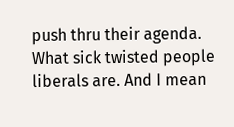push thru their agenda. What sick twisted people liberals are. And I mean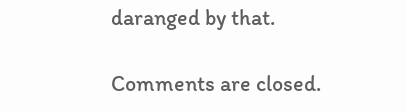daranged by that.

Comments are closed.